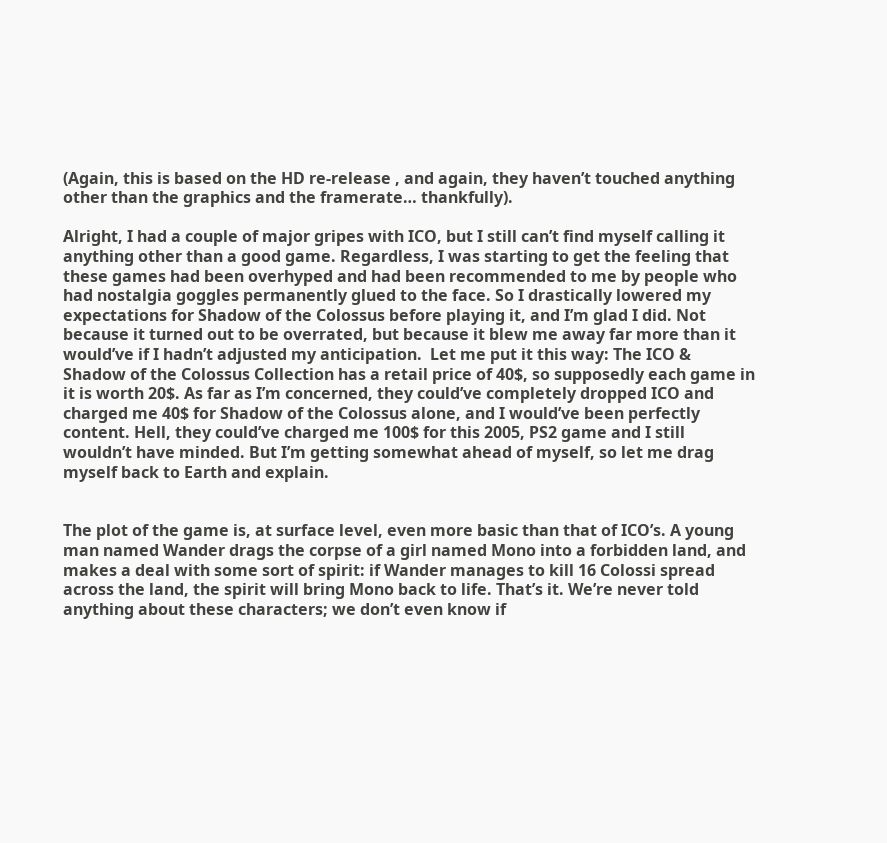(Again, this is based on the HD re-release , and again, they haven’t touched anything other than the graphics and the framerate… thankfully).

Alright, I had a couple of major gripes with ICO, but I still can’t find myself calling it anything other than a good game. Regardless, I was starting to get the feeling that these games had been overhyped and had been recommended to me by people who had nostalgia goggles permanently glued to the face. So I drastically lowered my expectations for Shadow of the Colossus before playing it, and I’m glad I did. Not because it turned out to be overrated, but because it blew me away far more than it would’ve if I hadn’t adjusted my anticipation.  Let me put it this way: The ICO & Shadow of the Colossus Collection has a retail price of 40$, so supposedly each game in it is worth 20$. As far as I’m concerned, they could’ve completely dropped ICO and charged me 40$ for Shadow of the Colossus alone, and I would’ve been perfectly content. Hell, they could’ve charged me 100$ for this 2005, PS2 game and I still wouldn’t have minded. But I’m getting somewhat ahead of myself, so let me drag myself back to Earth and explain.


The plot of the game is, at surface level, even more basic than that of ICO’s. A young man named Wander drags the corpse of a girl named Mono into a forbidden land, and makes a deal with some sort of spirit: if Wander manages to kill 16 Colossi spread across the land, the spirit will bring Mono back to life. That’s it. We’re never told anything about these characters; we don’t even know if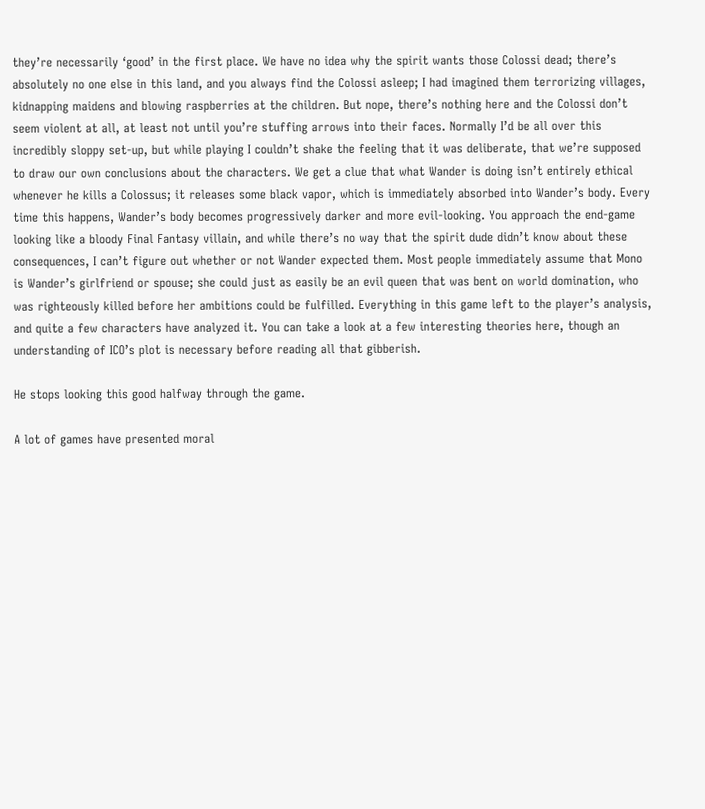they’re necessarily ‘good’ in the first place. We have no idea why the spirit wants those Colossi dead; there’s absolutely no one else in this land, and you always find the Colossi asleep; I had imagined them terrorizing villages, kidnapping maidens and blowing raspberries at the children. But nope, there’s nothing here and the Colossi don’t seem violent at all, at least not until you’re stuffing arrows into their faces. Normally I’d be all over this incredibly sloppy set-up, but while playing I couldn’t shake the feeling that it was deliberate, that we’re supposed to draw our own conclusions about the characters. We get a clue that what Wander is doing isn’t entirely ethical whenever he kills a Colossus; it releases some black vapor, which is immediately absorbed into Wander’s body. Every time this happens, Wander’s body becomes progressively darker and more evil-looking. You approach the end-game looking like a bloody Final Fantasy villain, and while there’s no way that the spirit dude didn’t know about these consequences, I can’t figure out whether or not Wander expected them. Most people immediately assume that Mono is Wander’s girlfriend or spouse; she could just as easily be an evil queen that was bent on world domination, who was righteously killed before her ambitions could be fulfilled. Everything in this game left to the player’s analysis, and quite a few characters have analyzed it. You can take a look at a few interesting theories here, though an understanding of ICO’s plot is necessary before reading all that gibberish.

He stops looking this good halfway through the game.

A lot of games have presented moral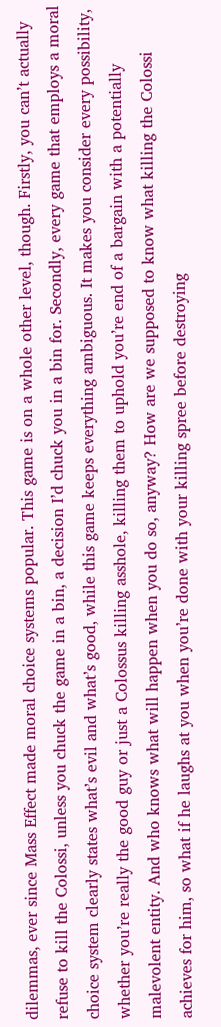dilemmas, ever since Mass Effect made moral choice systems popular. This game is on a whole other level, though. Firstly, you can’t actually refuse to kill the Colossi, unless you chuck the game in a bin, a decision I’d chuck you in a bin for. Secondly, every game that employs a moral choice system clearly states what’s evil and what’s good, while this game keeps everything ambiguous. It makes you consider every possibility, whether you’re really the good guy or just a Colossus killing asshole, killing them to uphold you’re end of a bargain with a potentially malevolent entity. And who knows what will happen when you do so, anyway? How are we supposed to know what killing the Colossi achieves for him, so what if he laughs at you when you’re done with your killing spree before destroying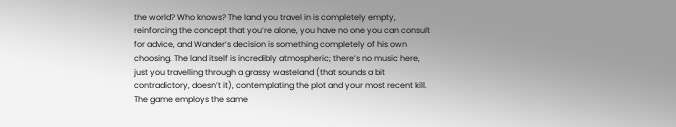the world? Who knows? The land you travel in is completely empty, reinforcing the concept that you’re alone, you have no one you can consult for advice, and Wander’s decision is something completely of his own choosing. The land itself is incredibly atmospheric; there’s no music here, just you travelling through a grassy wasteland (that sounds a bit contradictory, doesn’t it), contemplating the plot and your most recent kill. The game employs the same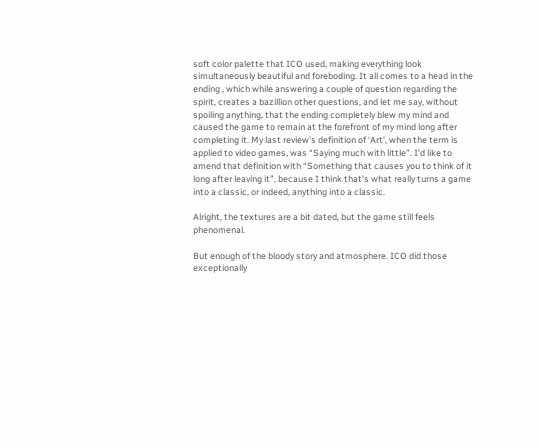soft color palette that ICO used, making everything look simultaneously beautiful and foreboding. It all comes to a head in the ending , which while answering a couple of question regarding the spirit, creates a bazillion other questions, and let me say, without spoiling anything, that the ending completely blew my mind and caused the game to remain at the forefront of my mind long after completing it. My last review’s definition of ‘Art’, when the term is applied to video games, was “Saying much with little”. I’d like to amend that definition with “Something that causes you to think of it long after leaving it”, because I think that’s what really turns a game into a classic, or indeed, anything into a classic.

Alright, the textures are a bit dated, but the game still feels phenomenal.

But enough of the bloody story and atmosphere. ICO did those exceptionally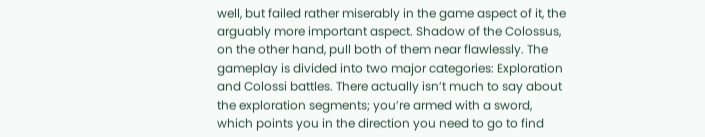well, but failed rather miserably in the game aspect of it, the arguably more important aspect. Shadow of the Colossus, on the other hand, pull both of them near flawlessly. The gameplay is divided into two major categories: Exploration and Colossi battles. There actually isn’t much to say about the exploration segments; you’re armed with a sword, which points you in the direction you need to go to find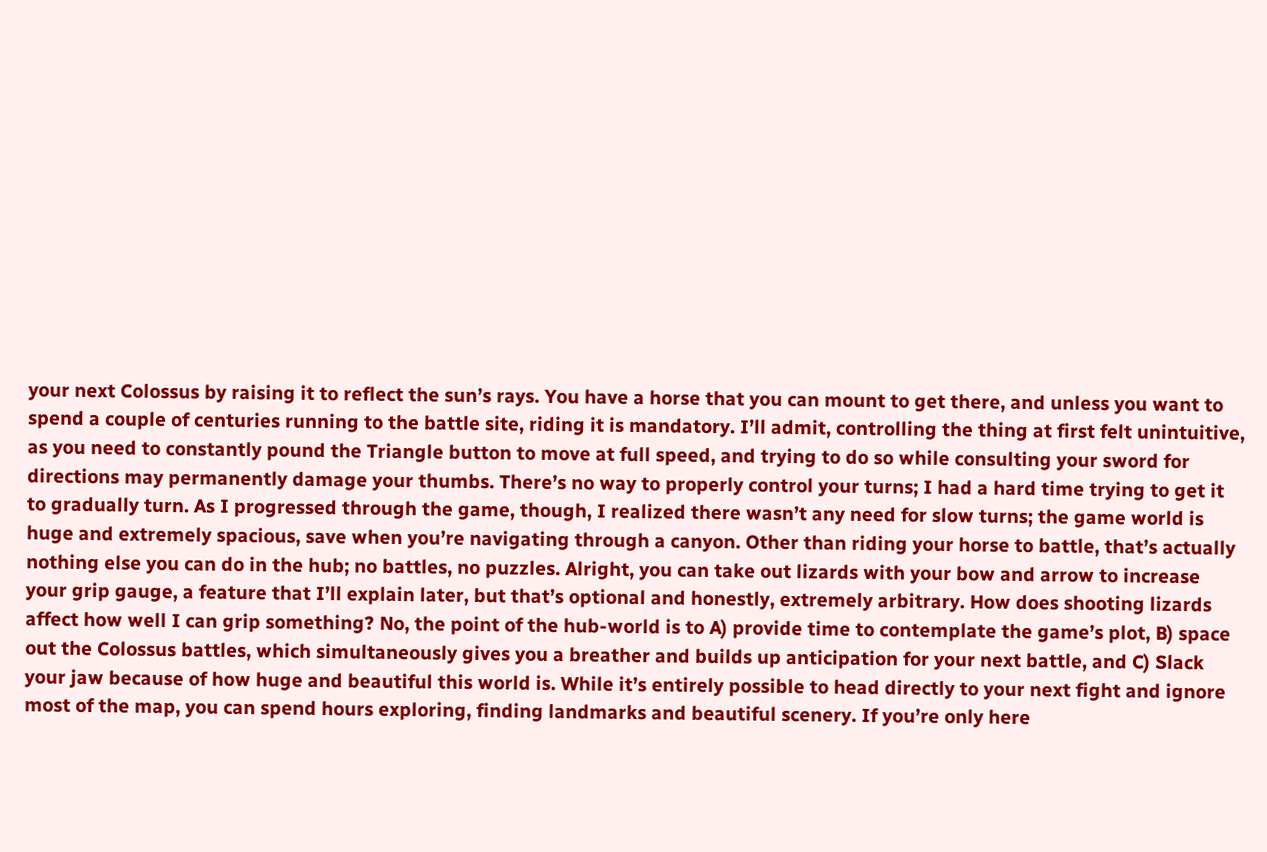your next Colossus by raising it to reflect the sun’s rays. You have a horse that you can mount to get there, and unless you want to spend a couple of centuries running to the battle site, riding it is mandatory. I’ll admit, controlling the thing at first felt unintuitive, as you need to constantly pound the Triangle button to move at full speed, and trying to do so while consulting your sword for directions may permanently damage your thumbs. There’s no way to properly control your turns; I had a hard time trying to get it to gradually turn. As I progressed through the game, though, I realized there wasn’t any need for slow turns; the game world is huge and extremely spacious, save when you’re navigating through a canyon. Other than riding your horse to battle, that’s actually nothing else you can do in the hub; no battles, no puzzles. Alright, you can take out lizards with your bow and arrow to increase your grip gauge, a feature that I’ll explain later, but that’s optional and honestly, extremely arbitrary. How does shooting lizards affect how well I can grip something? No, the point of the hub-world is to A) provide time to contemplate the game’s plot, B) space out the Colossus battles, which simultaneously gives you a breather and builds up anticipation for your next battle, and C) Slack your jaw because of how huge and beautiful this world is. While it’s entirely possible to head directly to your next fight and ignore most of the map, you can spend hours exploring, finding landmarks and beautiful scenery. If you’re only here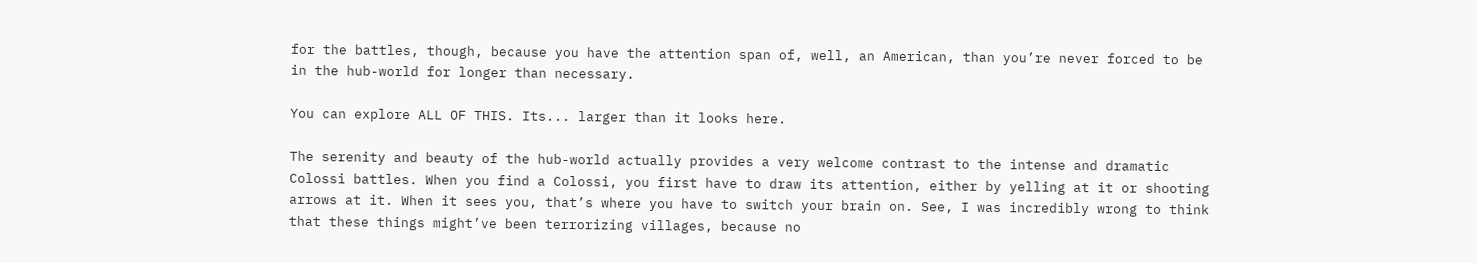for the battles, though, because you have the attention span of, well, an American, than you’re never forced to be in the hub-world for longer than necessary.

You can explore ALL OF THIS. Its... larger than it looks here.

The serenity and beauty of the hub-world actually provides a very welcome contrast to the intense and dramatic Colossi battles. When you find a Colossi, you first have to draw its attention, either by yelling at it or shooting arrows at it. When it sees you, that’s where you have to switch your brain on. See, I was incredibly wrong to think that these things might’ve been terrorizing villages, because no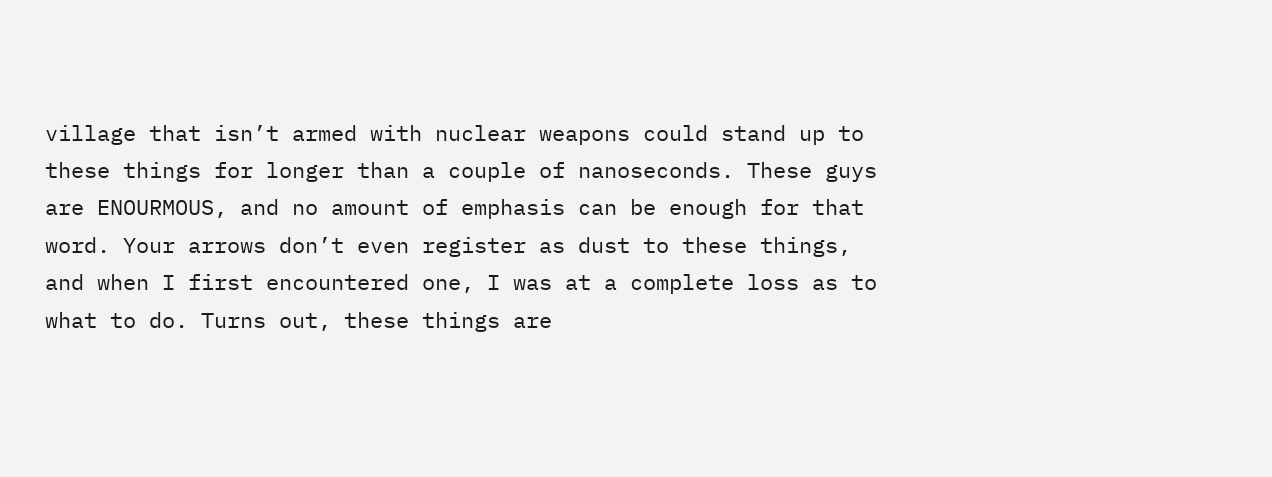village that isn’t armed with nuclear weapons could stand up to these things for longer than a couple of nanoseconds. These guys are ENOURMOUS, and no amount of emphasis can be enough for that word. Your arrows don’t even register as dust to these things, and when I first encountered one, I was at a complete loss as to what to do. Turns out, these things are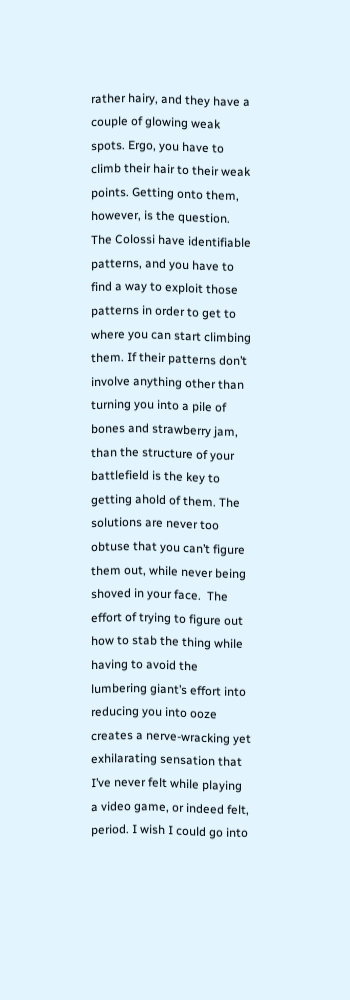rather hairy, and they have a couple of glowing weak spots. Ergo, you have to climb their hair to their weak points. Getting onto them, however, is the question. The Colossi have identifiable patterns, and you have to find a way to exploit those patterns in order to get to where you can start climbing them. If their patterns don’t involve anything other than turning you into a pile of bones and strawberry jam, than the structure of your battlefield is the key to getting ahold of them. The solutions are never too obtuse that you can’t figure them out, while never being shoved in your face.  The effort of trying to figure out how to stab the thing while having to avoid the lumbering giant’s effort into reducing you into ooze  creates a nerve-wracking yet exhilarating sensation that I’ve never felt while playing a video game, or indeed felt, period. I wish I could go into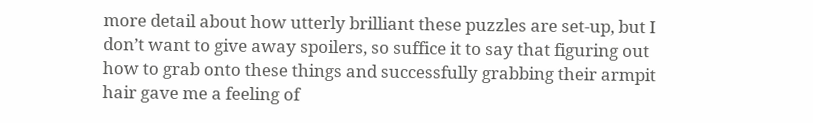more detail about how utterly brilliant these puzzles are set-up, but I don’t want to give away spoilers, so suffice it to say that figuring out how to grab onto these things and successfully grabbing their armpit hair gave me a feeling of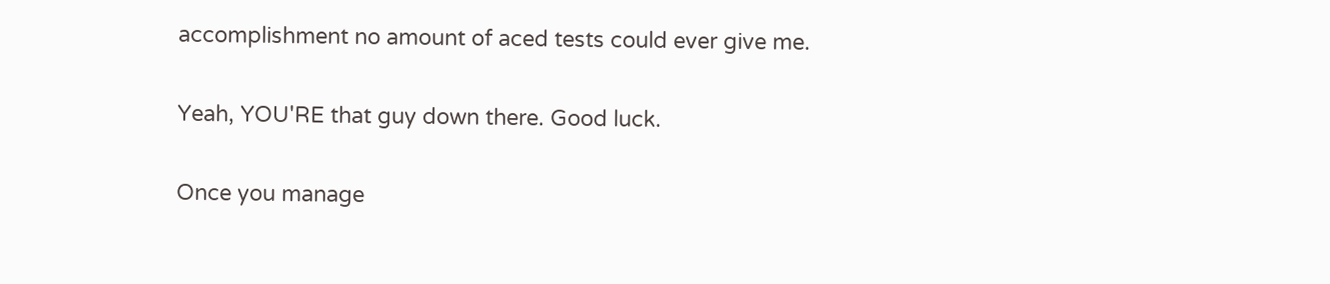accomplishment no amount of aced tests could ever give me.

Yeah, YOU'RE that guy down there. Good luck.

Once you manage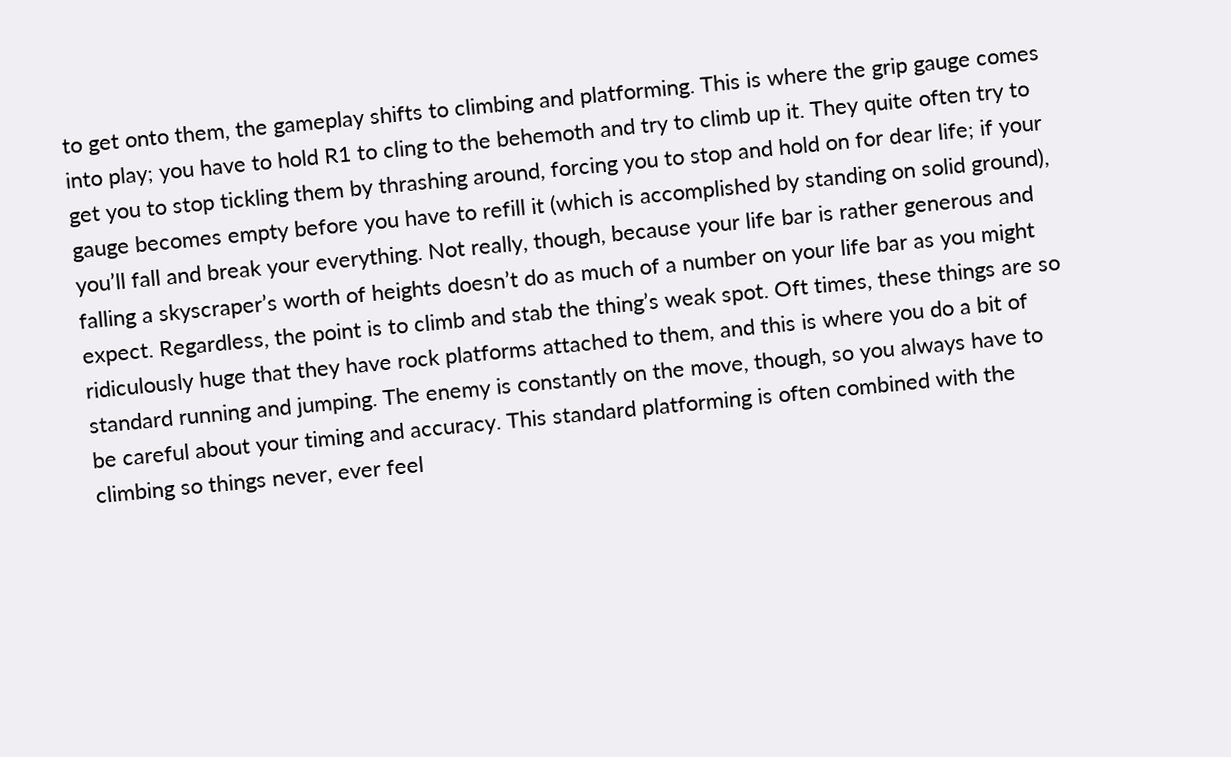to get onto them, the gameplay shifts to climbing and platforming. This is where the grip gauge comes into play; you have to hold R1 to cling to the behemoth and try to climb up it. They quite often try to get you to stop tickling them by thrashing around, forcing you to stop and hold on for dear life; if your gauge becomes empty before you have to refill it (which is accomplished by standing on solid ground), you’ll fall and break your everything. Not really, though, because your life bar is rather generous and falling a skyscraper’s worth of heights doesn’t do as much of a number on your life bar as you might expect. Regardless, the point is to climb and stab the thing’s weak spot. Oft times, these things are so ridiculously huge that they have rock platforms attached to them, and this is where you do a bit of standard running and jumping. The enemy is constantly on the move, though, so you always have to be careful about your timing and accuracy. This standard platforming is often combined with the climbing so things never, ever feel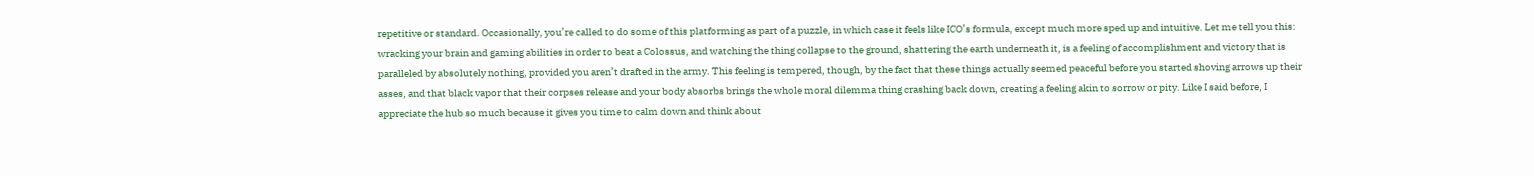repetitive or standard. Occasionally, you’re called to do some of this platforming as part of a puzzle, in which case it feels like ICO’s formula, except much more sped up and intuitive. Let me tell you this: wracking your brain and gaming abilities in order to beat a Colossus, and watching the thing collapse to the ground, shattering the earth underneath it, is a feeling of accomplishment and victory that is paralleled by absolutely nothing, provided you aren’t drafted in the army. This feeling is tempered, though, by the fact that these things actually seemed peaceful before you started shoving arrows up their asses, and that black vapor that their corpses release and your body absorbs brings the whole moral dilemma thing crashing back down, creating a feeling akin to sorrow or pity. Like I said before, I appreciate the hub so much because it gives you time to calm down and think about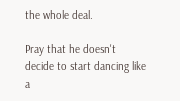the whole deal.

Pray that he doesn't decide to start dancing like a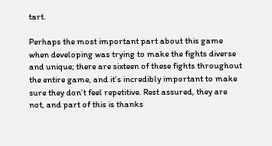tart.

Perhaps the most important part about this game when developing was trying to make the fights diverse and unique; there are sixteen of these fights throughout the entire game, and it’s incredibly important to make sure they don’t feel repetitive. Rest assured, they are not, and part of this is thanks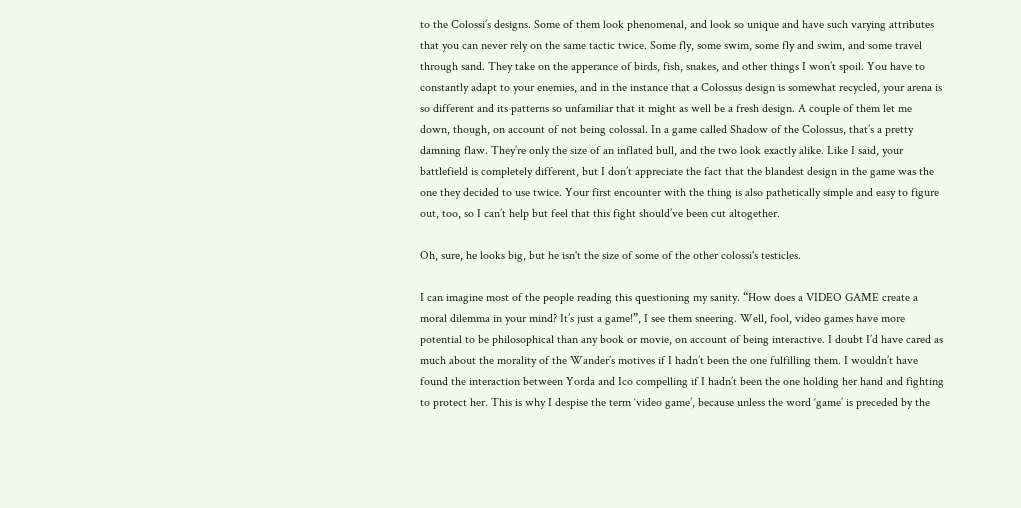to the Colossi’s designs. Some of them look phenomenal, and look so unique and have such varying attributes that you can never rely on the same tactic twice. Some fly, some swim, some fly and swim, and some travel through sand. They take on the apperance of birds, fish, snakes, and other things I won’t spoil. You have to constantly adapt to your enemies, and in the instance that a Colossus design is somewhat recycled, your arena is so different and its patterns so unfamiliar that it might as well be a fresh design. A couple of them let me down, though, on account of not being colossal. In a game called Shadow of the Colossus, that’s a pretty damning flaw. They’re only the size of an inflated bull, and the two look exactly alike. Like I said, your battlefield is completely different, but I don’t appreciate the fact that the blandest design in the game was the one they decided to use twice. Your first encounter with the thing is also pathetically simple and easy to figure out, too, so I can’t help but feel that this fight should’ve been cut altogether.

Oh, sure, he looks big, but he isn't the size of some of the other colossi's testicles.

I can imagine most of the people reading this questioning my sanity. “How does a VIDEO GAME create a moral dilemma in your mind? It’s just a game!”, I see them sneering. Well, fool, video games have more potential to be philosophical than any book or movie, on account of being interactive. I doubt I’d have cared as much about the morality of the Wander’s motives if I hadn’t been the one fulfilling them. I wouldn’t have found the interaction between Yorda and Ico compelling if I hadn’t been the one holding her hand and fighting to protect her. This is why I despise the term ‘video game’, because unless the word ‘game’ is preceded by the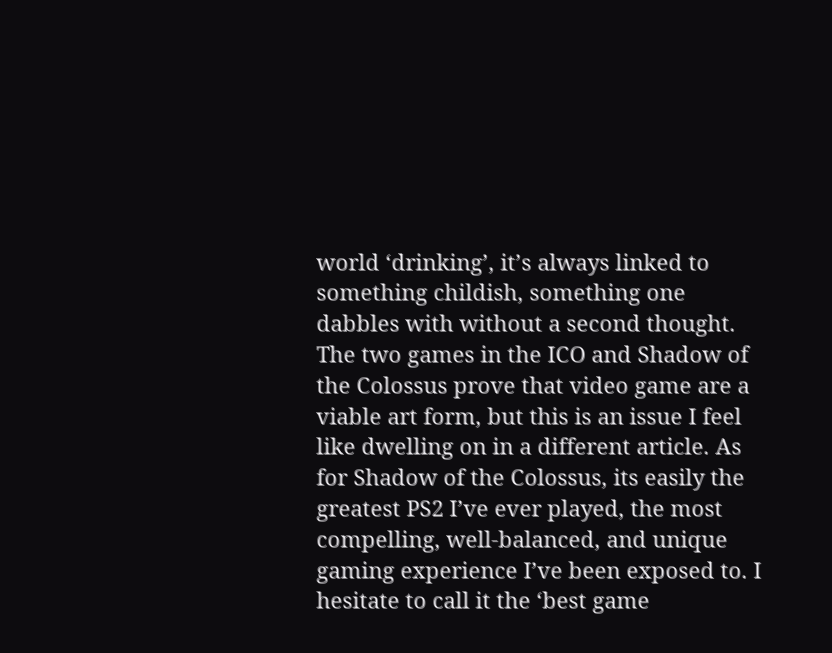world ‘drinking’, it’s always linked to something childish, something one dabbles with without a second thought. The two games in the ICO and Shadow of the Colossus prove that video game are a viable art form, but this is an issue I feel like dwelling on in a different article. As for Shadow of the Colossus, its easily the greatest PS2 I’ve ever played, the most compelling, well-balanced, and unique gaming experience I’ve been exposed to. I hesitate to call it the ‘best game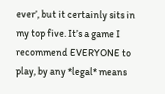ever’, but it certainly sits in my top five. It’s a game I recommend EVERYONE to play, by any *legal* means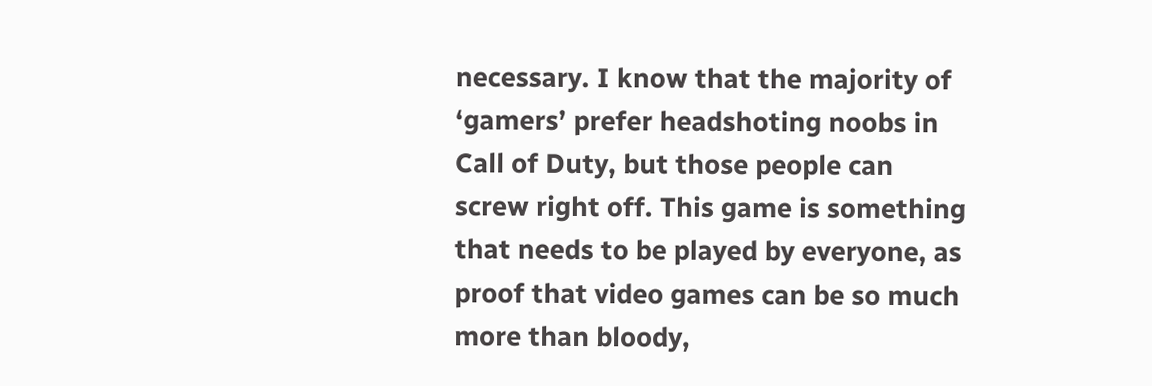necessary. I know that the majority of ‘gamers’ prefer headshoting noobs in Call of Duty, but those people can screw right off. This game is something that needs to be played by everyone, as proof that video games can be so much more than bloody,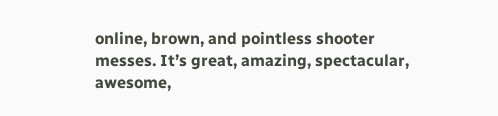online, brown, and pointless shooter messes. It’s great, amazing, spectacular, awesome,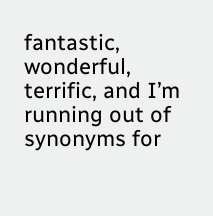fantastic, wonderful, terrific, and I’m running out of synonyms for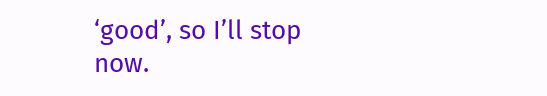‘good’, so I’ll stop now.